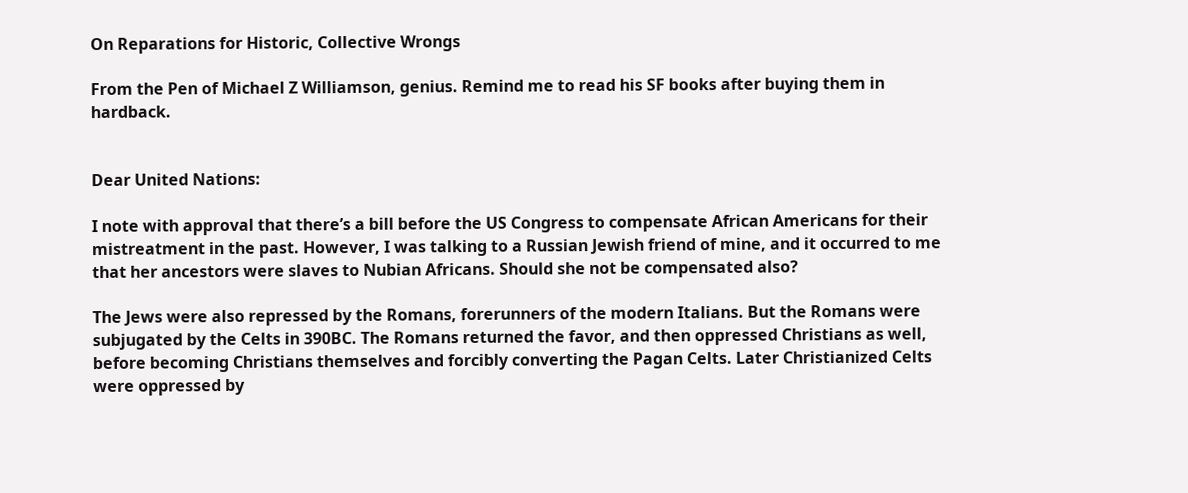On Reparations for Historic, Collective Wrongs

From the Pen of Michael Z Williamson, genius. Remind me to read his SF books after buying them in hardback.


Dear United Nations:

I note with approval that there’s a bill before the US Congress to compensate African Americans for their mistreatment in the past. However, I was talking to a Russian Jewish friend of mine, and it occurred to me that her ancestors were slaves to Nubian Africans. Should she not be compensated also?

The Jews were also repressed by the Romans, forerunners of the modern Italians. But the Romans were subjugated by the Celts in 390BC. The Romans returned the favor, and then oppressed Christians as well, before becoming Christians themselves and forcibly converting the Pagan Celts. Later Christianized Celts were oppressed by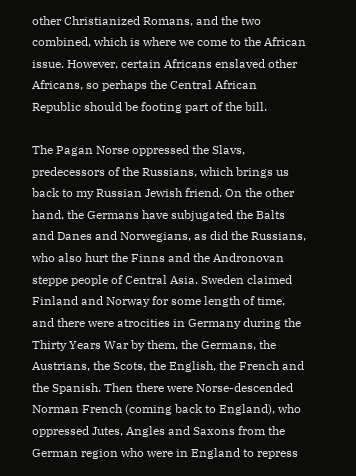other Christianized Romans, and the two combined, which is where we come to the African issue. However, certain Africans enslaved other Africans, so perhaps the Central African Republic should be footing part of the bill.

The Pagan Norse oppressed the Slavs, predecessors of the Russians, which brings us back to my Russian Jewish friend. On the other hand, the Germans have subjugated the Balts and Danes and Norwegians, as did the Russians, who also hurt the Finns and the Andronovan steppe people of Central Asia. Sweden claimed Finland and Norway for some length of time, and there were atrocities in Germany during the Thirty Years War by them, the Germans, the Austrians, the Scots, the English, the French and the Spanish. Then there were Norse-descended Norman French (coming back to England), who oppressed Jutes, Angles and Saxons from the German region who were in England to repress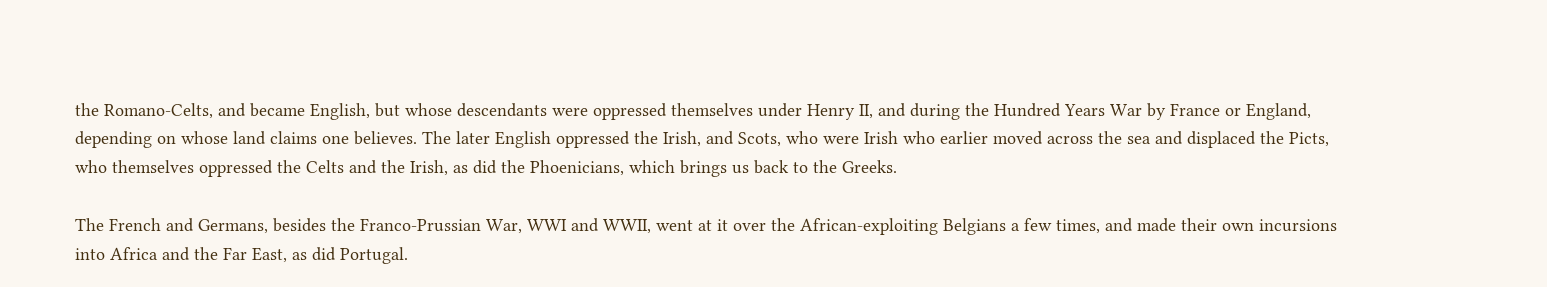the Romano-Celts, and became English, but whose descendants were oppressed themselves under Henry II, and during the Hundred Years War by France or England, depending on whose land claims one believes. The later English oppressed the Irish, and Scots, who were Irish who earlier moved across the sea and displaced the Picts, who themselves oppressed the Celts and the Irish, as did the Phoenicians, which brings us back to the Greeks.

The French and Germans, besides the Franco-Prussian War, WWI and WWII, went at it over the African-exploiting Belgians a few times, and made their own incursions into Africa and the Far East, as did Portugal.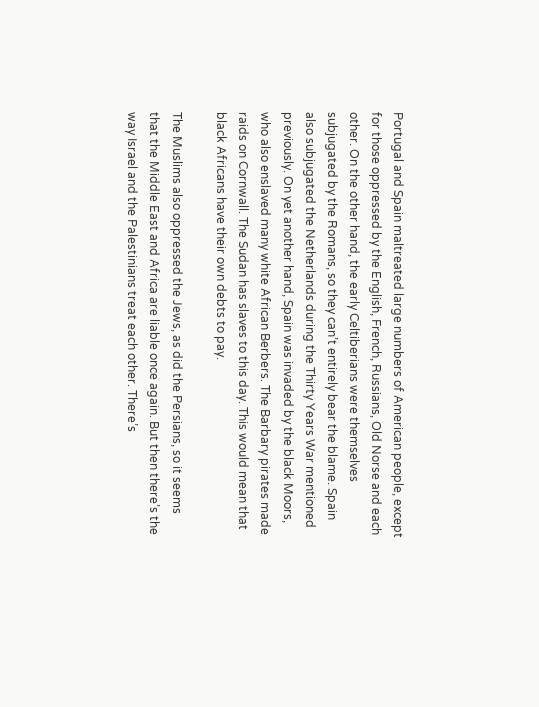Portugal and Spain maltreated large numbers of American people, except for those oppressed by the English, French, Russians, Old Norse and each other. On the other hand, the early Celtiberians were themselves subjugated by the Romans, so they can’t entirely bear the blame. Spain also subjugated the Netherlands during the Thirty Years War mentioned previously. On yet another hand, Spain was invaded by the black Moors, who also enslaved many white African Berbers. The Barbary pirates made raids on Cornwall. The Sudan has slaves to this day. This would mean that black Africans have their own debts to pay.

The Muslims also oppressed the Jews, as did the Persians, so it seems that the Middle East and Africa are liable once again. But then there’s the way Israel and the Palestinians treat each other. There’s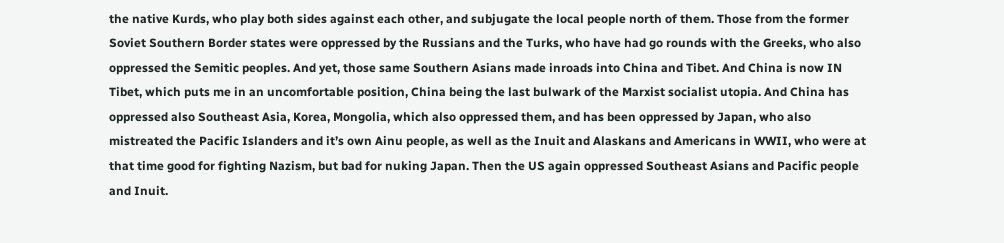the native Kurds, who play both sides against each other, and subjugate the local people north of them. Those from the former Soviet Southern Border states were oppressed by the Russians and the Turks, who have had go rounds with the Greeks, who also oppressed the Semitic peoples. And yet, those same Southern Asians made inroads into China and Tibet. And China is now IN Tibet, which puts me in an uncomfortable position, China being the last bulwark of the Marxist socialist utopia. And China has oppressed also Southeast Asia, Korea, Mongolia, which also oppressed them, and has been oppressed by Japan, who also mistreated the Pacific Islanders and it’s own Ainu people, as well as the Inuit and Alaskans and Americans in WWII, who were at that time good for fighting Nazism, but bad for nuking Japan. Then the US again oppressed Southeast Asians and Pacific people and Inuit.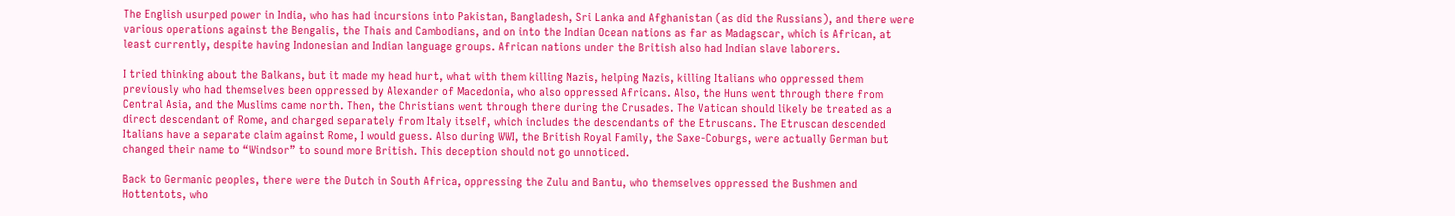The English usurped power in India, who has had incursions into Pakistan, Bangladesh, Sri Lanka and Afghanistan (as did the Russians), and there were various operations against the Bengalis, the Thais and Cambodians, and on into the Indian Ocean nations as far as Madagscar, which is African, at least currently, despite having Indonesian and Indian language groups. African nations under the British also had Indian slave laborers.

I tried thinking about the Balkans, but it made my head hurt, what with them killing Nazis, helping Nazis, killing Italians who oppressed them previously who had themselves been oppressed by Alexander of Macedonia, who also oppressed Africans. Also, the Huns went through there from Central Asia, and the Muslims came north. Then, the Christians went through there during the Crusades. The Vatican should likely be treated as a direct descendant of Rome, and charged separately from Italy itself, which includes the descendants of the Etruscans. The Etruscan descended Italians have a separate claim against Rome, I would guess. Also during WWI, the British Royal Family, the Saxe-Coburgs, were actually German but changed their name to “Windsor” to sound more British. This deception should not go unnoticed.

Back to Germanic peoples, there were the Dutch in South Africa, oppressing the Zulu and Bantu, who themselves oppressed the Bushmen and Hottentots, who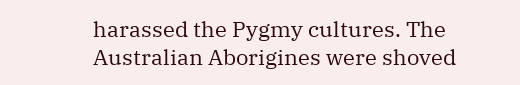harassed the Pygmy cultures. The Australian Aborigines were shoved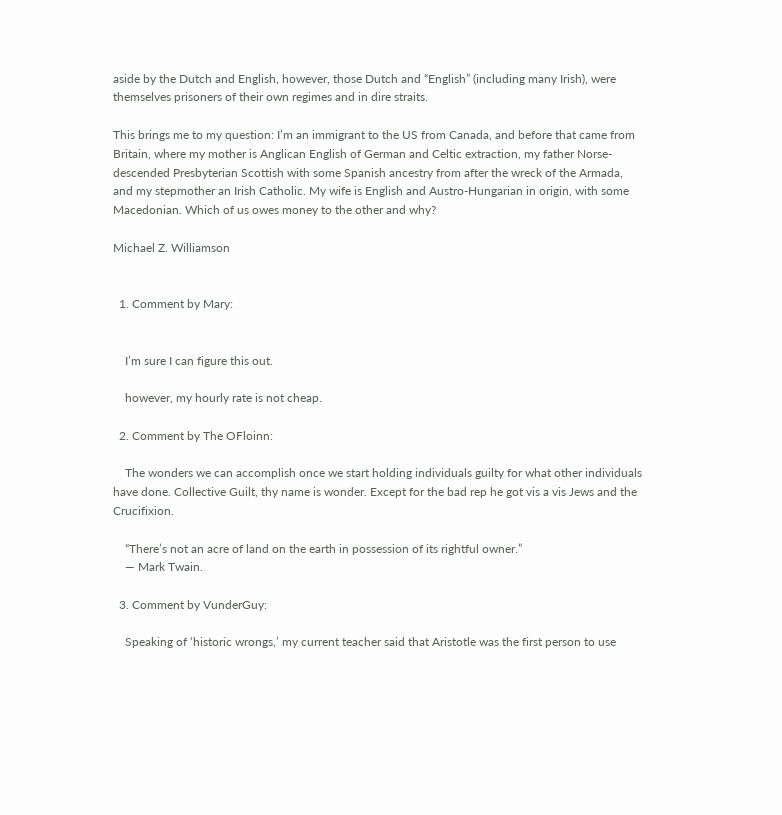aside by the Dutch and English, however, those Dutch and “English” (including many Irish), were themselves prisoners of their own regimes and in dire straits.

This brings me to my question: I’m an immigrant to the US from Canada, and before that came from Britain, where my mother is Anglican English of German and Celtic extraction, my father Norse-descended Presbyterian Scottish with some Spanish ancestry from after the wreck of the Armada, and my stepmother an Irish Catholic. My wife is English and Austro-Hungarian in origin, with some Macedonian. Which of us owes money to the other and why?

Michael Z. Williamson


  1. Comment by Mary:


    I’m sure I can figure this out.

    however, my hourly rate is not cheap.

  2. Comment by The OFloinn:

    The wonders we can accomplish once we start holding individuals guilty for what other individuals have done. Collective Guilt, thy name is wonder. Except for the bad rep he got vis a vis Jews and the Crucifixion.

    “There’s not an acre of land on the earth in possession of its rightful owner.”
    — Mark Twain.

  3. Comment by VunderGuy:

    Speaking of ‘historic wrongs,’ my current teacher said that Aristotle was the first person to use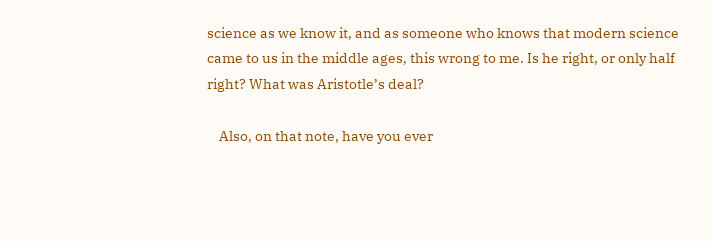science as we know it, and as someone who knows that modern science came to us in the middle ages, this wrong to me. Is he right, or only half right? What was Aristotle’s deal?

    Also, on that note, have you ever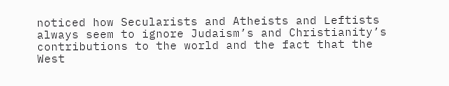noticed how Secularists and Atheists and Leftists always seem to ignore Judaism’s and Christianity’s contributions to the world and the fact that the West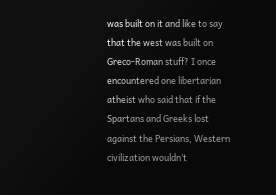was built on it and like to say that the west was built on Greco-Roman stuff? I once encountered one libertarian atheist who said that if the Spartans and Greeks lost against the Persians, Western civilization wouldn’t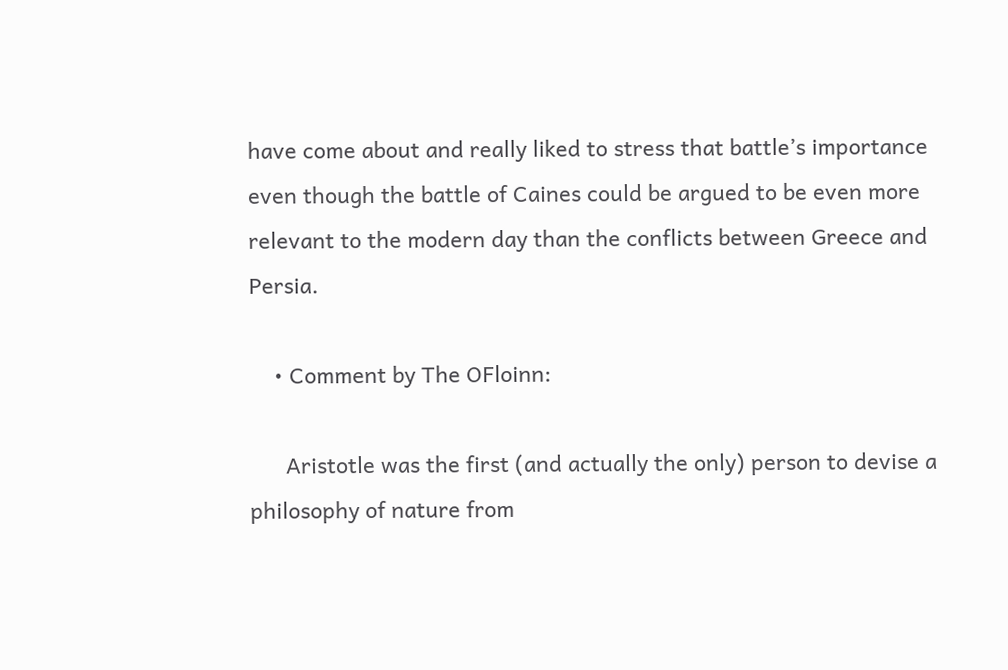have come about and really liked to stress that battle’s importance even though the battle of Caines could be argued to be even more relevant to the modern day than the conflicts between Greece and Persia.

    • Comment by The OFloinn:

      Aristotle was the first (and actually the only) person to devise a philosophy of nature from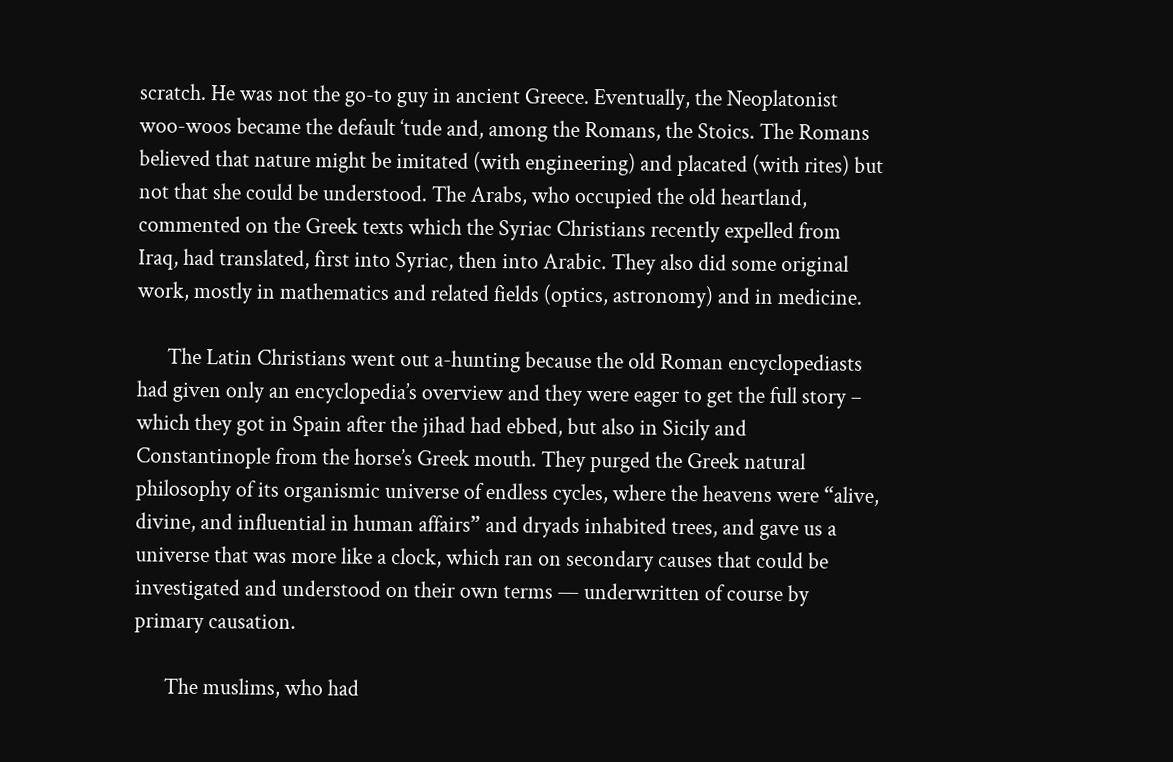scratch. He was not the go-to guy in ancient Greece. Eventually, the Neoplatonist woo-woos became the default ‘tude and, among the Romans, the Stoics. The Romans believed that nature might be imitated (with engineering) and placated (with rites) but not that she could be understood. The Arabs, who occupied the old heartland, commented on the Greek texts which the Syriac Christians recently expelled from Iraq, had translated, first into Syriac, then into Arabic. They also did some original work, mostly in mathematics and related fields (optics, astronomy) and in medicine.

      The Latin Christians went out a-hunting because the old Roman encyclopediasts had given only an encyclopedia’s overview and they were eager to get the full story – which they got in Spain after the jihad had ebbed, but also in Sicily and Constantinople from the horse’s Greek mouth. They purged the Greek natural philosophy of its organismic universe of endless cycles, where the heavens were “alive, divine, and influential in human affairs” and dryads inhabited trees, and gave us a universe that was more like a clock, which ran on secondary causes that could be investigated and understood on their own terms — underwritten of course by primary causation.

      The muslims, who had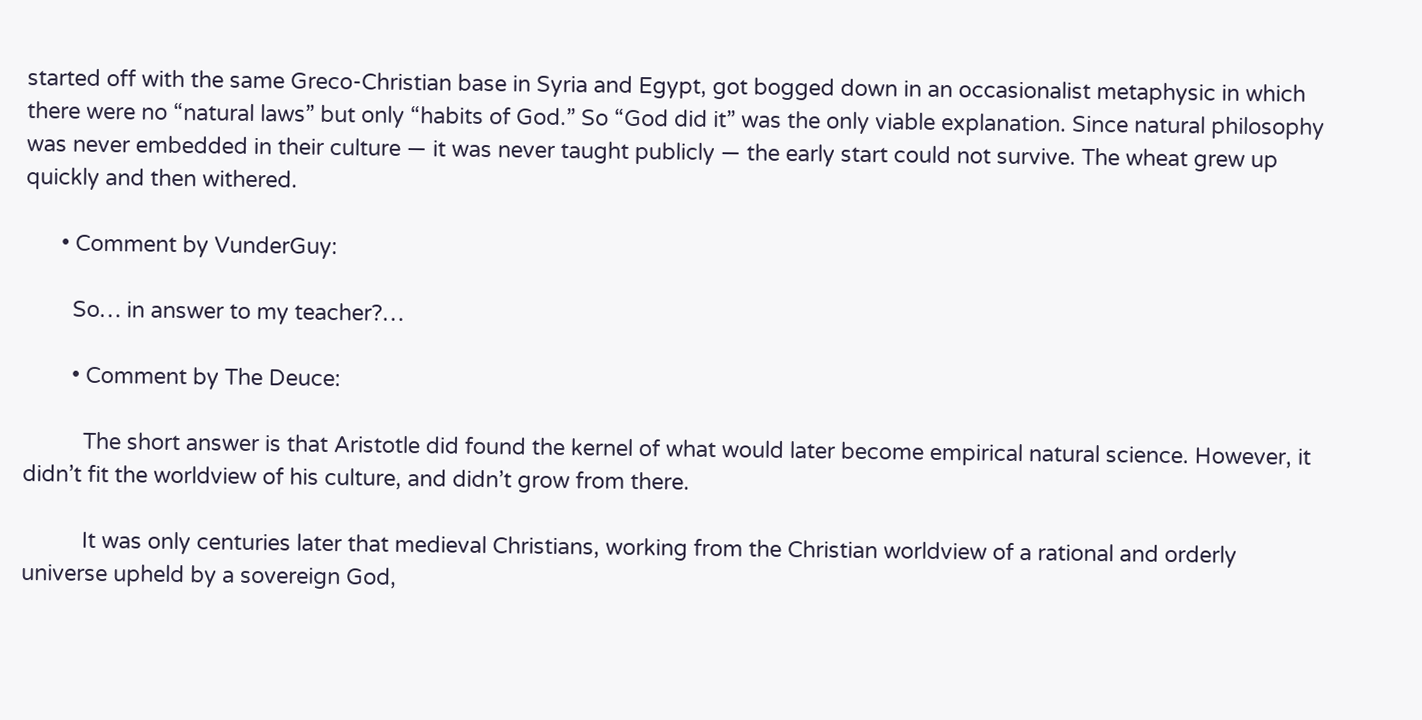started off with the same Greco-Christian base in Syria and Egypt, got bogged down in an occasionalist metaphysic in which there were no “natural laws” but only “habits of God.” So “God did it” was the only viable explanation. Since natural philosophy was never embedded in their culture — it was never taught publicly — the early start could not survive. The wheat grew up quickly and then withered.

      • Comment by VunderGuy:

        So… in answer to my teacher?…

        • Comment by The Deuce:

          The short answer is that Aristotle did found the kernel of what would later become empirical natural science. However, it didn’t fit the worldview of his culture, and didn’t grow from there.

          It was only centuries later that medieval Christians, working from the Christian worldview of a rational and orderly universe upheld by a sovereign God,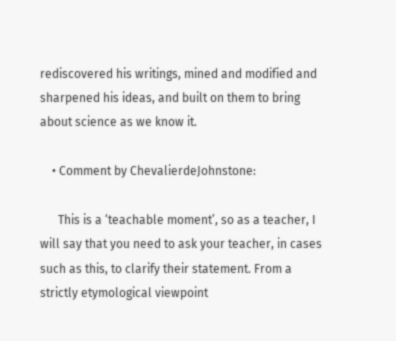rediscovered his writings, mined and modified and sharpened his ideas, and built on them to bring about science as we know it.

    • Comment by ChevalierdeJohnstone:

      This is a ‘teachable moment’, so as a teacher, I will say that you need to ask your teacher, in cases such as this, to clarify their statement. From a strictly etymological viewpoint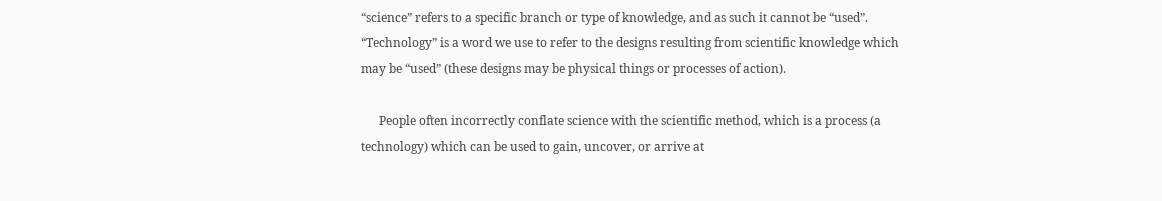“science” refers to a specific branch or type of knowledge, and as such it cannot be “used”. “Technology” is a word we use to refer to the designs resulting from scientific knowledge which may be “used” (these designs may be physical things or processes of action).

      People often incorrectly conflate science with the scientific method, which is a process (a technology) which can be used to gain, uncover, or arrive at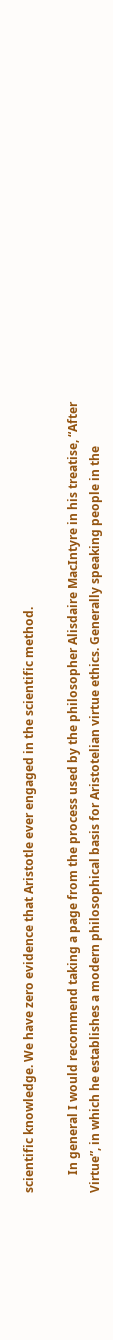scientific knowledge. We have zero evidence that Aristotle ever engaged in the scientific method.

      In general I would recommend taking a page from the process used by the philosopher Alisdaire MacIntyre in his treatise, “After Virtue”, in which he establishes a modern philosophical basis for Aristotelian virtue ethics. Generally speaking people in the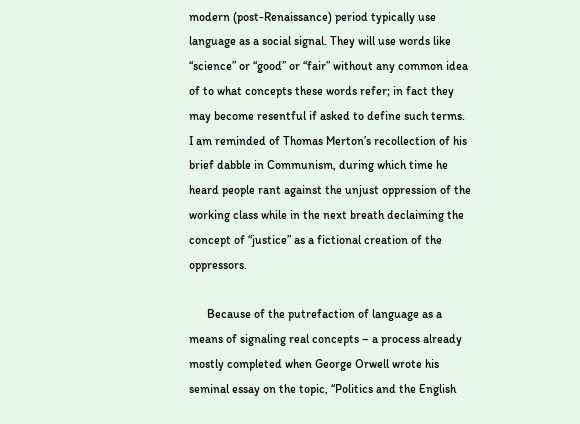modern (post-Renaissance) period typically use language as a social signal. They will use words like “science” or “good” or “fair” without any common idea of to what concepts these words refer; in fact they may become resentful if asked to define such terms. I am reminded of Thomas Merton’s recollection of his brief dabble in Communism, during which time he heard people rant against the unjust oppression of the working class while in the next breath declaiming the concept of “justice” as a fictional creation of the oppressors.

      Because of the putrefaction of language as a means of signaling real concepts – a process already mostly completed when George Orwell wrote his seminal essay on the topic, “Politics and the English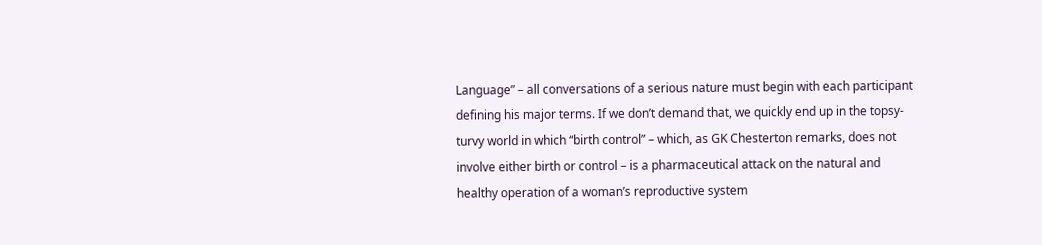Language” – all conversations of a serious nature must begin with each participant defining his major terms. If we don’t demand that, we quickly end up in the topsy-turvy world in which “birth control” – which, as GK Chesterton remarks, does not involve either birth or control – is a pharmaceutical attack on the natural and healthy operation of a woman’s reproductive system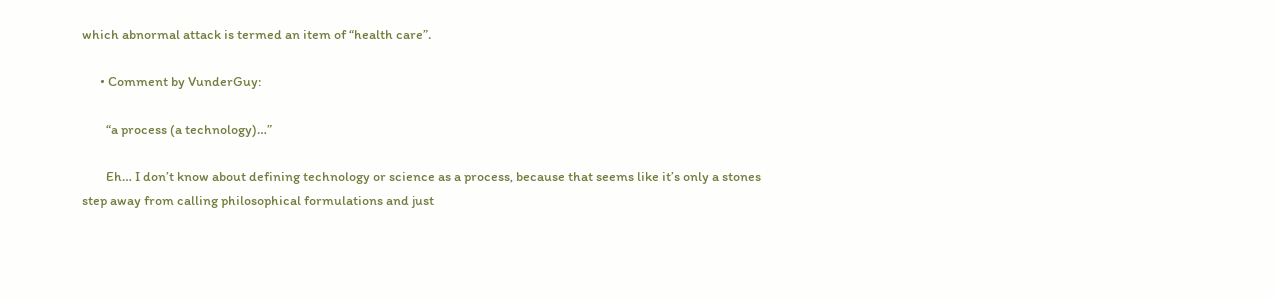which abnormal attack is termed an item of “health care”.

      • Comment by VunderGuy:

        “a process (a technology)…”

        Eh… I don’t know about defining technology or science as a process, because that seems like it’s only a stones step away from calling philosophical formulations and just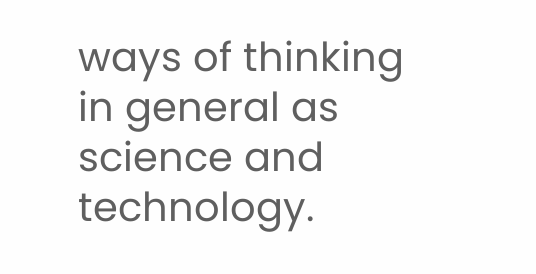ways of thinking in general as science and technology.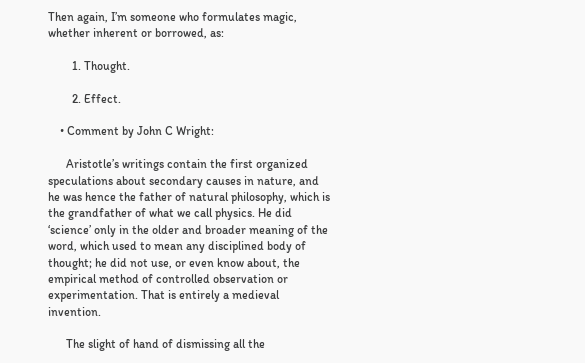Then again, I’m someone who formulates magic, whether inherent or borrowed, as:

        1. Thought.

        2. Effect.

    • Comment by John C Wright:

      Aristotle’s writings contain the first organized speculations about secondary causes in nature, and he was hence the father of natural philosophy, which is the grandfather of what we call physics. He did ‘science’ only in the older and broader meaning of the word, which used to mean any disciplined body of thought; he did not use, or even know about, the empirical method of controlled observation or experimentation. That is entirely a medieval invention.

      The slight of hand of dismissing all the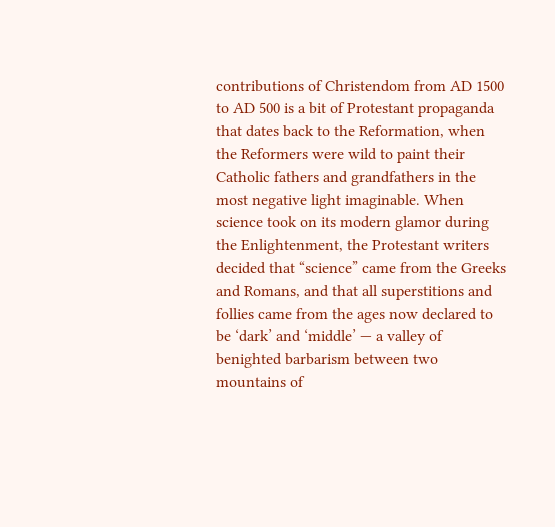contributions of Christendom from AD 1500 to AD 500 is a bit of Protestant propaganda that dates back to the Reformation, when the Reformers were wild to paint their Catholic fathers and grandfathers in the most negative light imaginable. When science took on its modern glamor during the Enlightenment, the Protestant writers decided that “science” came from the Greeks and Romans, and that all superstitions and follies came from the ages now declared to be ‘dark’ and ‘middle’ — a valley of benighted barbarism between two mountains of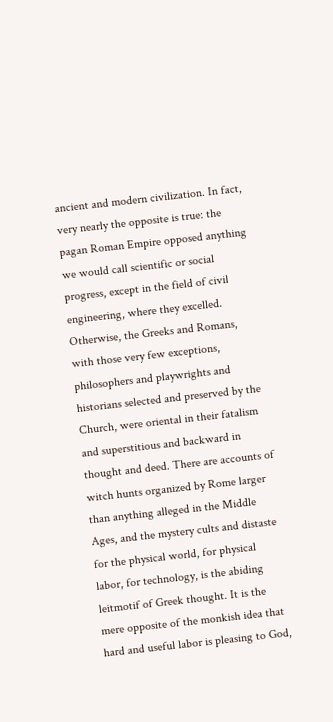ancient and modern civilization. In fact, very nearly the opposite is true: the pagan Roman Empire opposed anything we would call scientific or social progress, except in the field of civil engineering, where they excelled. Otherwise, the Greeks and Romans, with those very few exceptions, philosophers and playwrights and historians selected and preserved by the Church, were oriental in their fatalism and superstitious and backward in thought and deed. There are accounts of witch hunts organized by Rome larger than anything alleged in the Middle Ages, and the mystery cults and distaste for the physical world, for physical labor, for technology, is the abiding leitmotif of Greek thought. It is the mere opposite of the monkish idea that hard and useful labor is pleasing to God,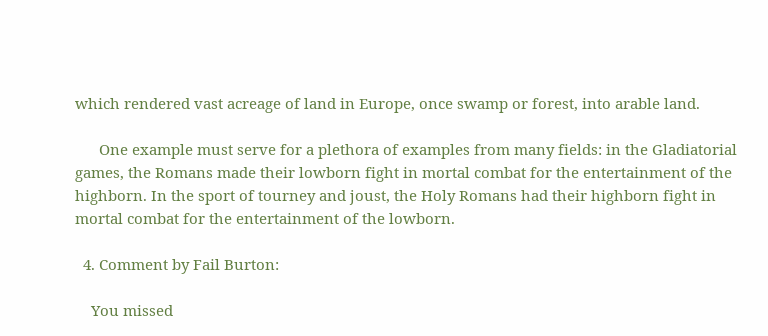which rendered vast acreage of land in Europe, once swamp or forest, into arable land.

      One example must serve for a plethora of examples from many fields: in the Gladiatorial games, the Romans made their lowborn fight in mortal combat for the entertainment of the highborn. In the sport of tourney and joust, the Holy Romans had their highborn fight in mortal combat for the entertainment of the lowborn.

  4. Comment by Fail Burton:

    You missed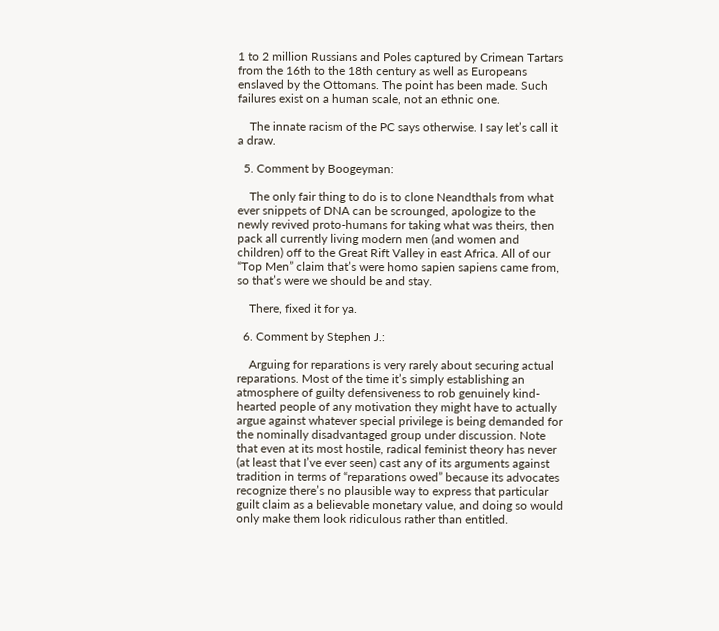1 to 2 million Russians and Poles captured by Crimean Tartars from the 16th to the 18th century as well as Europeans enslaved by the Ottomans. The point has been made. Such failures exist on a human scale, not an ethnic one.

    The innate racism of the PC says otherwise. I say let’s call it a draw.

  5. Comment by Boogeyman:

    The only fair thing to do is to clone Neandthals from what ever snippets of DNA can be scrounged, apologize to the newly revived proto-humans for taking what was theirs, then pack all currently living modern men (and women and children) off to the Great Rift Valley in east Africa. All of our “Top Men” claim that’s were homo sapien sapiens came from, so that’s were we should be and stay.

    There, fixed it for ya.

  6. Comment by Stephen J.:

    Arguing for reparations is very rarely about securing actual reparations. Most of the time it’s simply establishing an atmosphere of guilty defensiveness to rob genuinely kind-hearted people of any motivation they might have to actually argue against whatever special privilege is being demanded for the nominally disadvantaged group under discussion. Note that even at its most hostile, radical feminist theory has never (at least that I’ve ever seen) cast any of its arguments against tradition in terms of “reparations owed” because its advocates recognize there’s no plausible way to express that particular guilt claim as a believable monetary value, and doing so would only make them look ridiculous rather than entitled.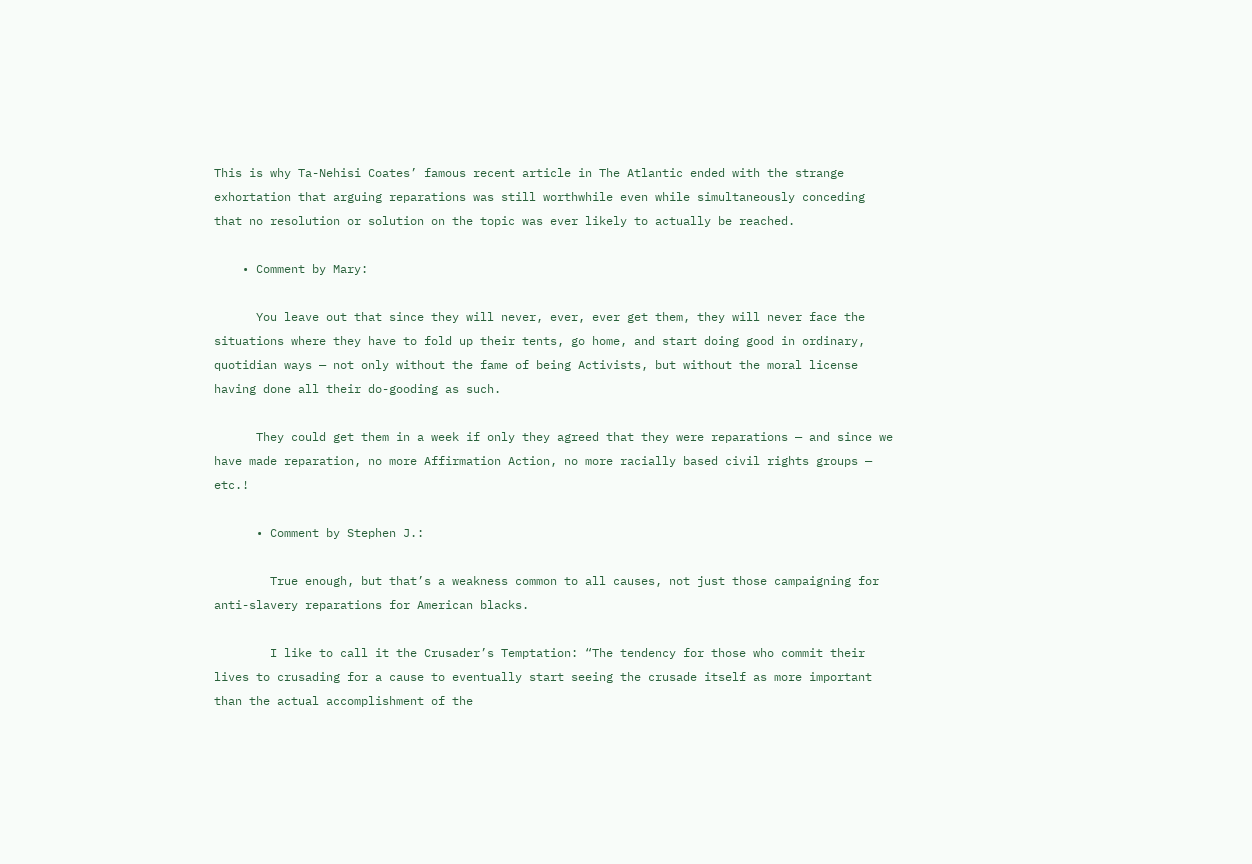This is why Ta-Nehisi Coates’ famous recent article in The Atlantic ended with the strange exhortation that arguing reparations was still worthwhile even while simultaneously conceding that no resolution or solution on the topic was ever likely to actually be reached.

    • Comment by Mary:

      You leave out that since they will never, ever, ever get them, they will never face the situations where they have to fold up their tents, go home, and start doing good in ordinary, quotidian ways — not only without the fame of being Activists, but without the moral license having done all their do-gooding as such.

      They could get them in a week if only they agreed that they were reparations — and since we have made reparation, no more Affirmation Action, no more racially based civil rights groups — etc.!

      • Comment by Stephen J.:

        True enough, but that’s a weakness common to all causes, not just those campaigning for anti-slavery reparations for American blacks.

        I like to call it the Crusader’s Temptation: “The tendency for those who commit their lives to crusading for a cause to eventually start seeing the crusade itself as more important than the actual accomplishment of the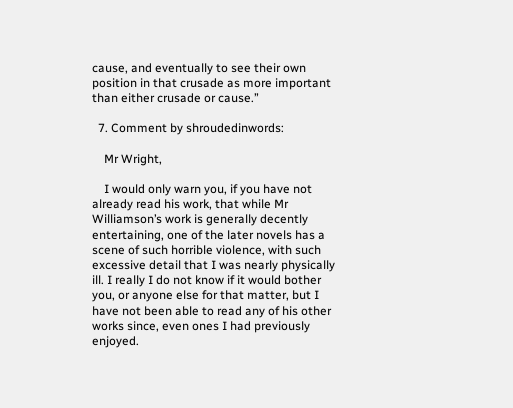cause, and eventually to see their own position in that crusade as more important than either crusade or cause.”

  7. Comment by shroudedinwords:

    Mr Wright,

    I would only warn you, if you have not already read his work, that while Mr Williamson’s work is generally decently entertaining, one of the later novels has a scene of such horrible violence, with such excessive detail that I was nearly physically ill. I really I do not know if it would bother you, or anyone else for that matter, but I have not been able to read any of his other works since, even ones I had previously enjoyed.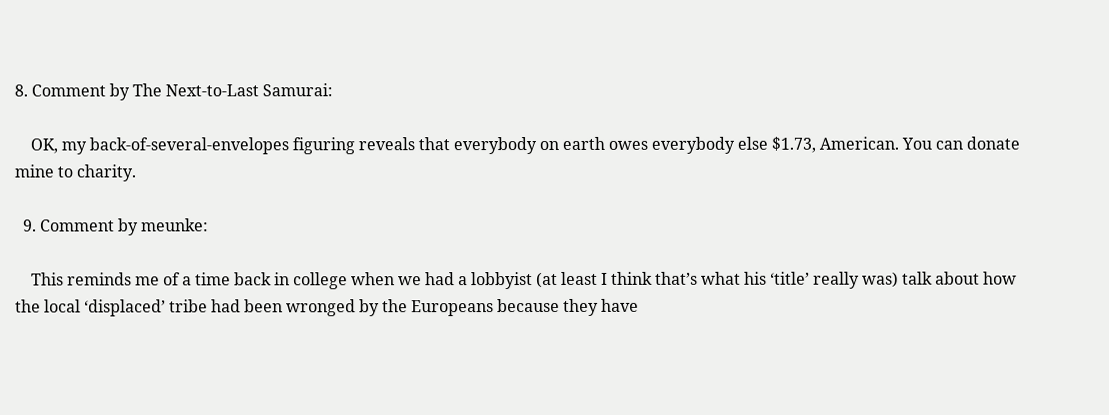8. Comment by The Next-to-Last Samurai:

    OK, my back-of-several-envelopes figuring reveals that everybody on earth owes everybody else $1.73, American. You can donate mine to charity.

  9. Comment by meunke:

    This reminds me of a time back in college when we had a lobbyist (at least I think that’s what his ‘title’ really was) talk about how the local ‘displaced’ tribe had been wronged by the Europeans because they have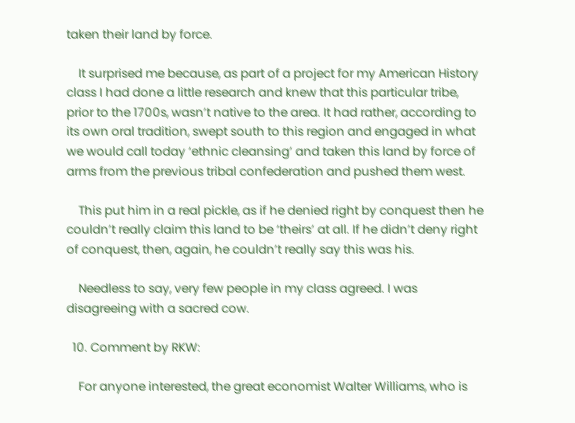taken their land by force.

    It surprised me because, as part of a project for my American History class I had done a little research and knew that this particular tribe, prior to the 1700s, wasn’t native to the area. It had rather, according to its own oral tradition, swept south to this region and engaged in what we would call today ‘ethnic cleansing’ and taken this land by force of arms from the previous tribal confederation and pushed them west.

    This put him in a real pickle, as if he denied right by conquest then he couldn’t really claim this land to be ‘theirs’ at all. If he didn’t deny right of conquest, then, again, he couldn’t really say this was his.

    Needless to say, very few people in my class agreed. I was disagreeing with a sacred cow.

  10. Comment by RKW:

    For anyone interested, the great economist Walter Williams, who is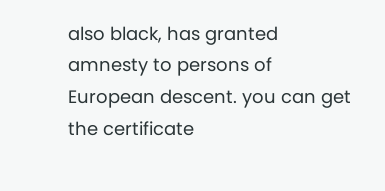also black, has granted amnesty to persons of European descent. you can get the certificate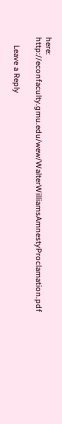here: http://econfaculty.gmu.edu/wew/WalterWilliamsAmnestyProclamation.pdf

    Leave a Reply